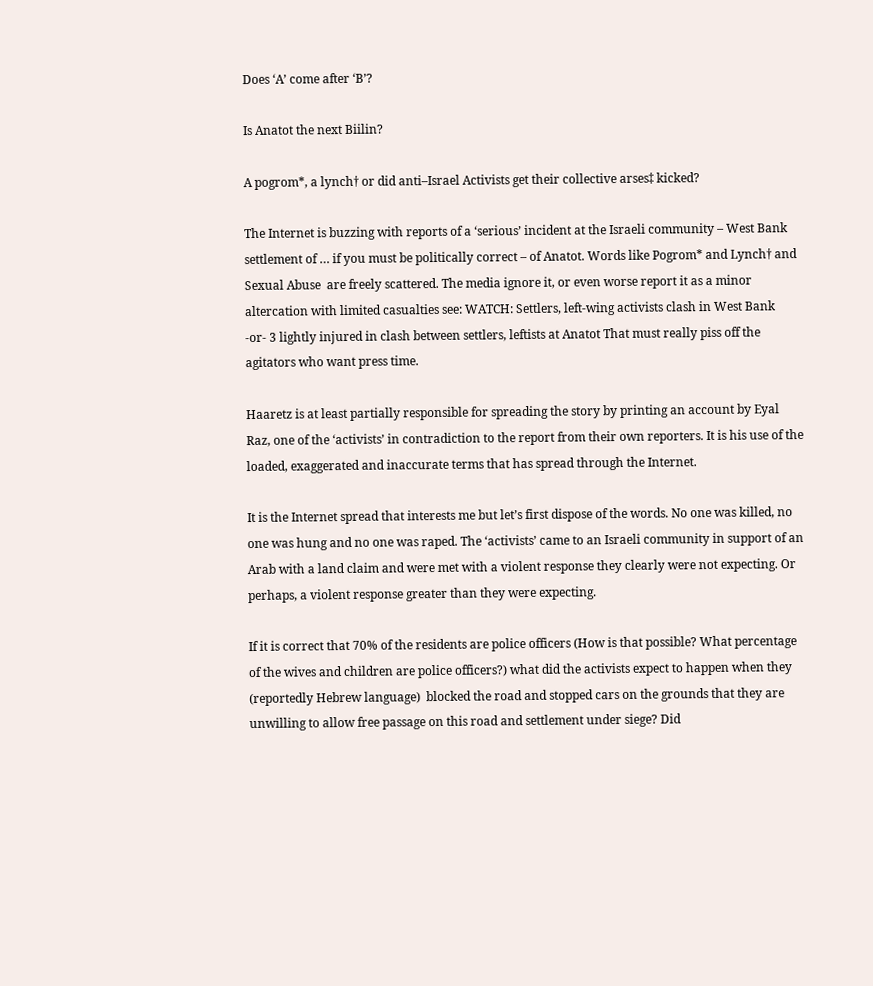Does ‘A’ come after ‘B’?

Is Anatot the next Biilin?

A pogrom*, a lynch† or did anti–Israel Activists get their collective arses‡ kicked?

The Internet is buzzing with reports of a ‘serious’ incident at the Israeli community – West Bank settlement of … if you must be politically correct – of Anatot. Words like Pogrom* and Lynch† and Sexual Abuse  are freely scattered. The media ignore it, or even worse report it as a minor altercation with limited casualties see: WATCH: Settlers, left-wing activists clash in West Bank   -or- 3 lightly injured in clash between settlers, leftists at Anatot That must really piss off the agitators who want press time.

Haaretz is at least partially responsible for spreading the story by printing an account by Eyal Raz, one of the ‘activists’ in contradiction to the report from their own reporters. It is his use of the loaded, exaggerated and inaccurate terms that has spread through the Internet.

It is the Internet spread that interests me but let’s first dispose of the words. No one was killed, no one was hung and no one was raped. The ‘activists’ came to an Israeli community in support of an Arab with a land claim and were met with a violent response they clearly were not expecting. Or perhaps, a violent response greater than they were expecting.

If it is correct that 70% of the residents are police officers (How is that possible? What percentage of the wives and children are police officers?) what did the activists expect to happen when they (reportedly Hebrew language)  blocked the road and stopped cars on the grounds that they are unwilling to allow free passage on this road and settlement under siege? Did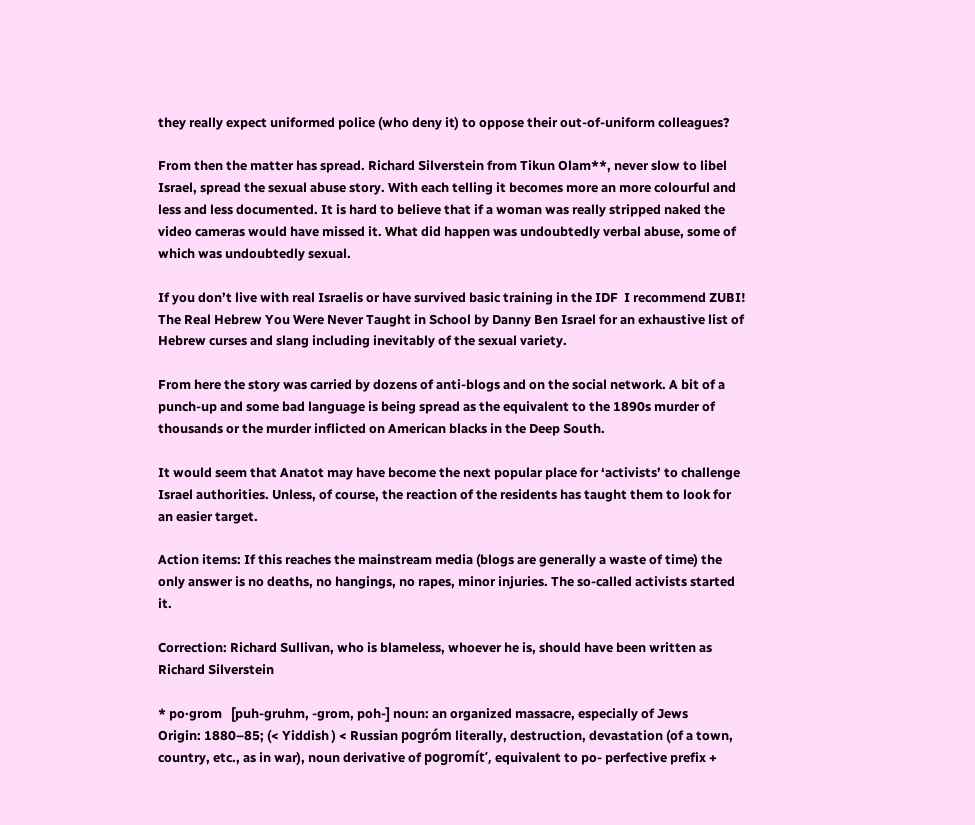they really expect uniformed police (who deny it) to oppose their out-of-uniform colleagues?

From then the matter has spread. Richard Silverstein from Tikun Olam**, never slow to libel Israel, spread the sexual abuse story. With each telling it becomes more an more colourful and less and less documented. It is hard to believe that if a woman was really stripped naked the video cameras would have missed it. What did happen was undoubtedly verbal abuse, some of which was undoubtedly sexual.

If you don’t live with real Israelis or have survived basic training in the IDF  I recommend ZUBI! The Real Hebrew You Were Never Taught in School by Danny Ben Israel for an exhaustive list of Hebrew curses and slang including inevitably of the sexual variety.

From here the story was carried by dozens of anti-blogs and on the social network. A bit of a punch-up and some bad language is being spread as the equivalent to the 1890s murder of thousands or the murder inflicted on American blacks in the Deep South.

It would seem that Anatot may have become the next popular place for ‘activists’ to challenge Israel authorities. Unless, of course, the reaction of the residents has taught them to look for an easier target.

Action items: If this reaches the mainstream media (blogs are generally a waste of time) the only answer is no deaths, no hangings, no rapes, minor injuries. The so-called activists started it.

Correction: Richard Sullivan, who is blameless, whoever he is, should have been written as Richard Silverstein

* po·grom   [puh-gruhm, -grom, poh-] noun: an organized massacre, especially of Jews
Origin: 1880–85; (< Yiddish ) < Russian pogróm literally, destruction, devastation (of a town, country, etc., as in war), noun derivative of pogromít’, equivalent to po- perfective prefix +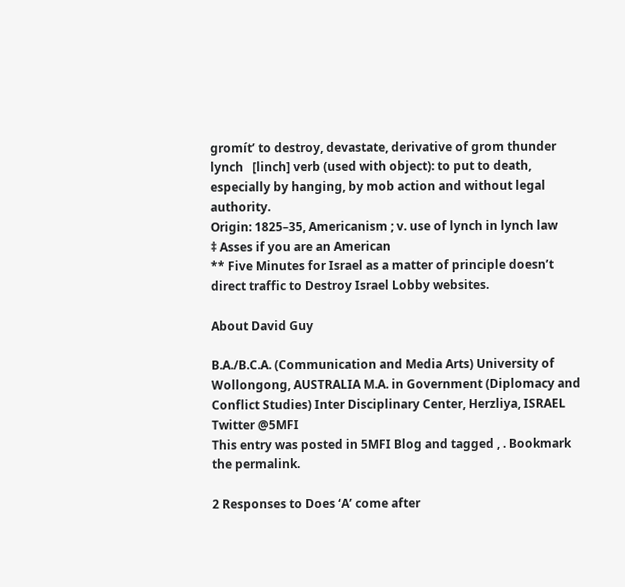gromít’ to destroy, devastate, derivative of grom thunder
lynch   [linch] verb (used with object): to put to death, especially by hanging, by mob action and without legal authority.
Origin: 1825–35, Americanism ; v. use of lynch in lynch law
‡ Asses if you are an American
** Five Minutes for Israel as a matter of principle doesn’t direct traffic to Destroy Israel Lobby websites.

About David Guy

B.A./B.C.A. (Communication and Media Arts) University of Wollongong, AUSTRALIA M.A. in Government (Diplomacy and Conflict Studies) Inter Disciplinary Center, Herzliya, ISRAEL Twitter @5MFI
This entry was posted in 5MFI Blog and tagged , . Bookmark the permalink.

2 Responses to Does ‘A’ come after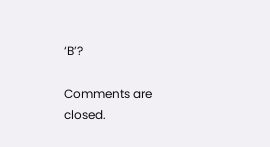‘B’?

Comments are closed.